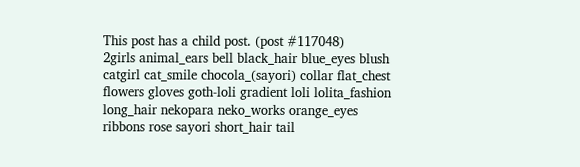This post has a child post. (post #117048)
2girls animal_ears bell black_hair blue_eyes blush catgirl cat_smile chocola_(sayori) collar flat_chest flowers gloves goth-loli gradient loli lolita_fashion long_hair nekopara neko_works orange_eyes ribbons rose sayori short_hair tail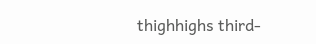thighhighs third-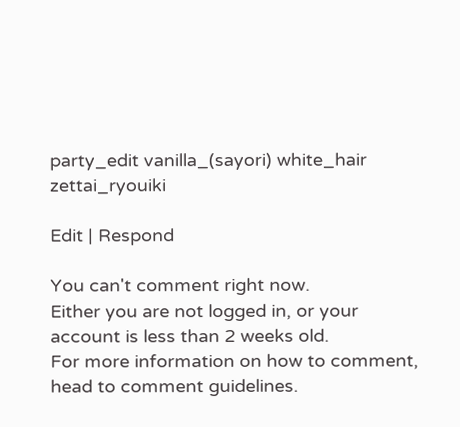party_edit vanilla_(sayori) white_hair zettai_ryouiki

Edit | Respond

You can't comment right now.
Either you are not logged in, or your account is less than 2 weeks old.
For more information on how to comment, head to comment guidelines.